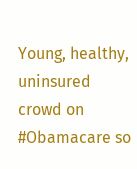Young, healthy, uninsured crowd on #Obamacare so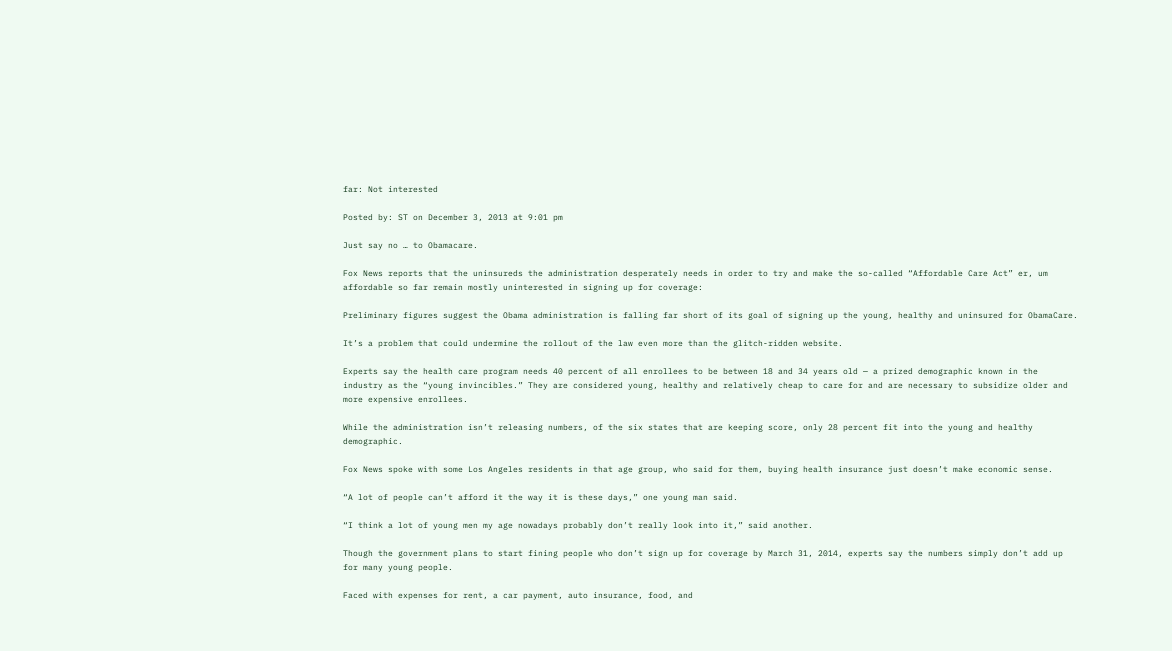far: Not interested

Posted by: ST on December 3, 2013 at 9:01 pm

Just say no … to Obamacare.

Fox News reports that the uninsureds the administration desperately needs in order to try and make the so-called “Affordable Care Act” er, um affordable so far remain mostly uninterested in signing up for coverage:

Preliminary figures suggest the Obama administration is falling far short of its goal of signing up the young, healthy and uninsured for ObamaCare.

It’s a problem that could undermine the rollout of the law even more than the glitch-ridden website.

Experts say the health care program needs 40 percent of all enrollees to be between 18 and 34 years old — a prized demographic known in the industry as the “young invincibles.” They are considered young, healthy and relatively cheap to care for and are necessary to subsidize older and more expensive enrollees.

While the administration isn’t releasing numbers, of the six states that are keeping score, only 28 percent fit into the young and healthy demographic.

Fox News spoke with some Los Angeles residents in that age group, who said for them, buying health insurance just doesn’t make economic sense.

“A lot of people can’t afford it the way it is these days,” one young man said.

“I think a lot of young men my age nowadays probably don’t really look into it,” said another.

Though the government plans to start fining people who don’t sign up for coverage by March 31, 2014, experts say the numbers simply don’t add up for many young people.

Faced with expenses for rent, a car payment, auto insurance, food, and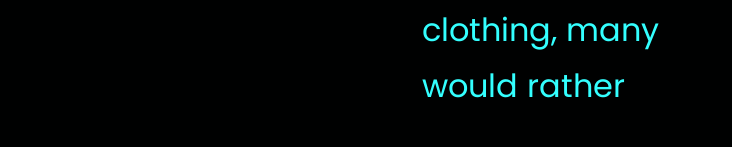clothing, many would rather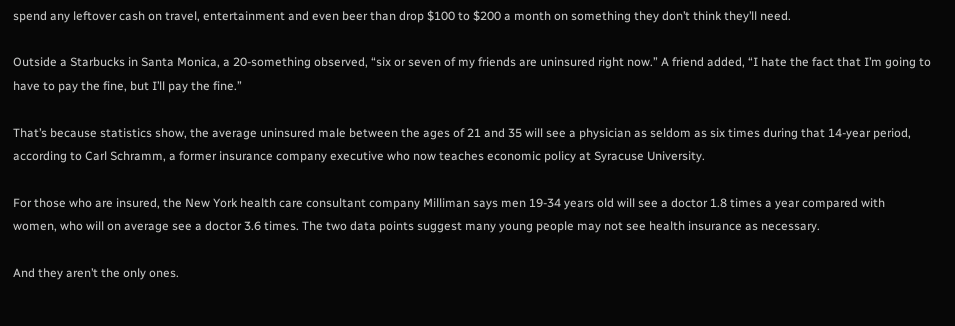spend any leftover cash on travel, entertainment and even beer than drop $100 to $200 a month on something they don’t think they’ll need.

Outside a Starbucks in Santa Monica, a 20-something observed, “six or seven of my friends are uninsured right now.” A friend added, “I hate the fact that I’m going to have to pay the fine, but I’ll pay the fine.”

That’s because statistics show, the average uninsured male between the ages of 21 and 35 will see a physician as seldom as six times during that 14-year period, according to Carl Schramm, a former insurance company executive who now teaches economic policy at Syracuse University.

For those who are insured, the New York health care consultant company Milliman says men 19-34 years old will see a doctor 1.8 times a year compared with women, who will on average see a doctor 3.6 times. The two data points suggest many young people may not see health insurance as necessary.

And they aren’t the only ones.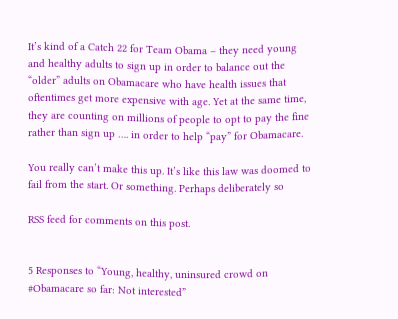It’s kind of a Catch 22 for Team Obama – they need young and healthy adults to sign up in order to balance out the “older” adults on Obamacare who have health issues that oftentimes get more expensive with age. Yet at the same time, they are counting on millions of people to opt to pay the fine rather than sign up …. in order to help “pay” for Obamacare.

You really can’t make this up. It’s like this law was doomed to fail from the start. Or something. Perhaps deliberately so

RSS feed for comments on this post.


5 Responses to “Young, healthy, uninsured crowd on #Obamacare so far: Not interested”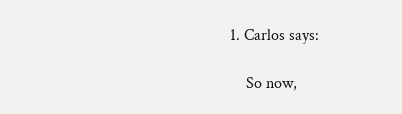1. Carlos says:

    So now,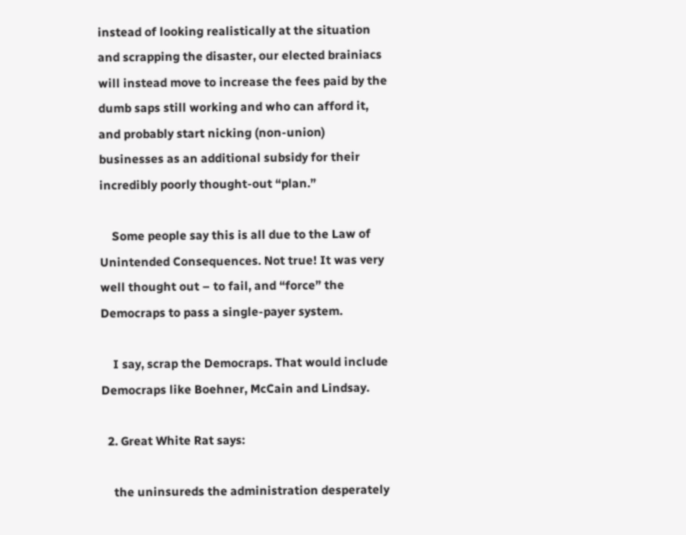instead of looking realistically at the situation and scrapping the disaster, our elected brainiacs will instead move to increase the fees paid by the dumb saps still working and who can afford it, and probably start nicking (non-union) businesses as an additional subsidy for their incredibly poorly thought-out “plan.”

    Some people say this is all due to the Law of Unintended Consequences. Not true! It was very well thought out – to fail, and “force” the Democraps to pass a single-payer system.

    I say, scrap the Democraps. That would include Democraps like Boehner, McCain and Lindsay.

  2. Great White Rat says:

    the uninsureds the administration desperately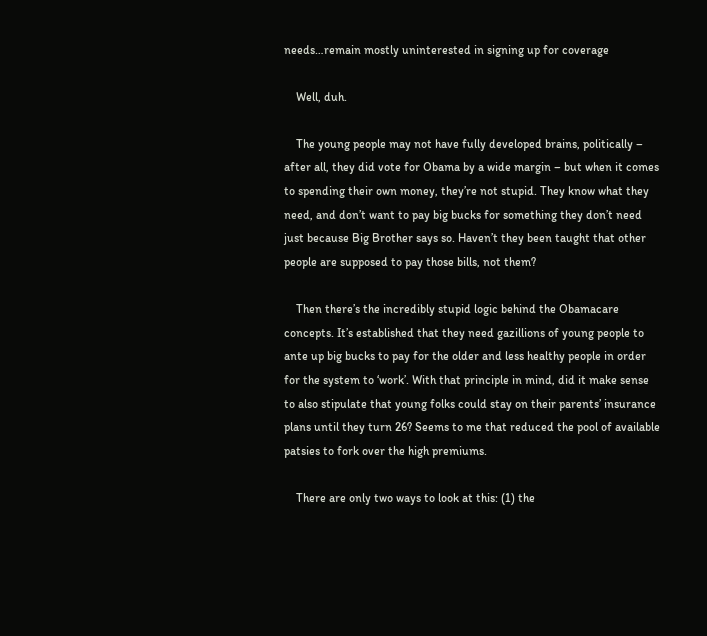needs…remain mostly uninterested in signing up for coverage

    Well, duh.

    The young people may not have fully developed brains, politically – after all, they did vote for Obama by a wide margin – but when it comes to spending their own money, they’re not stupid. They know what they need, and don’t want to pay big bucks for something they don’t need just because Big Brother says so. Haven’t they been taught that other people are supposed to pay those bills, not them?

    Then there’s the incredibly stupid logic behind the Obamacare concepts. It’s established that they need gazillions of young people to ante up big bucks to pay for the older and less healthy people in order for the system to ‘work’. With that principle in mind, did it make sense to also stipulate that young folks could stay on their parents’ insurance plans until they turn 26? Seems to me that reduced the pool of available patsies to fork over the high premiums.

    There are only two ways to look at this: (1) the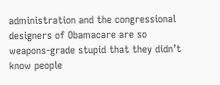administration and the congressional designers of Obamacare are so weapons-grade stupid that they didn’t know people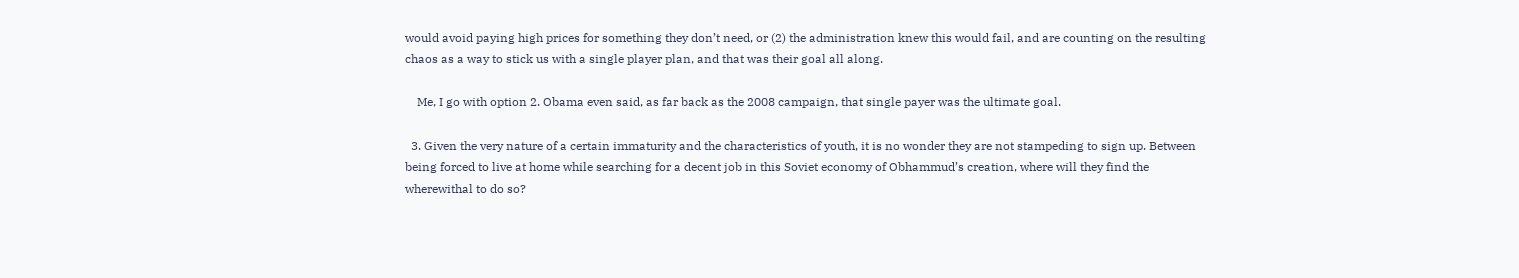would avoid paying high prices for something they don’t need, or (2) the administration knew this would fail, and are counting on the resulting chaos as a way to stick us with a single player plan, and that was their goal all along.

    Me, I go with option 2. Obama even said, as far back as the 2008 campaign, that single payer was the ultimate goal.

  3. Given the very nature of a certain immaturity and the characteristics of youth, it is no wonder they are not stampeding to sign up. Between being forced to live at home while searching for a decent job in this Soviet economy of Obhammud’s creation, where will they find the wherewithal to do so?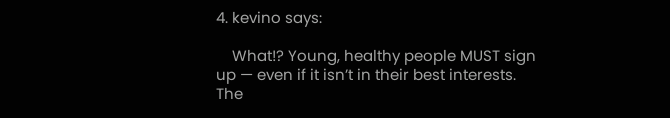4. kevino says:

    What!? Young, healthy people MUST sign up — even if it isn’t in their best interests. The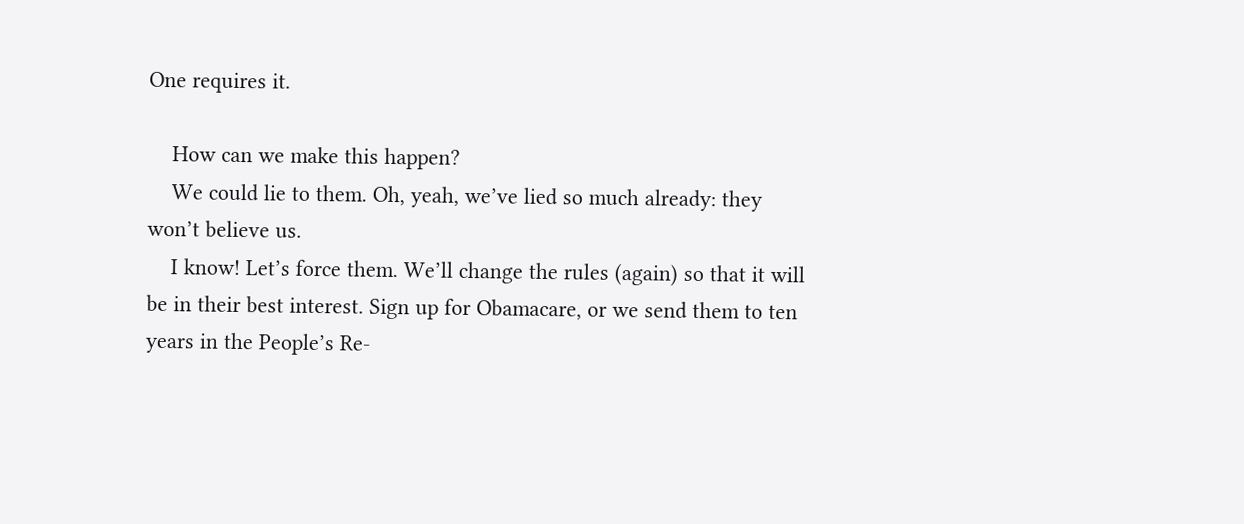One requires it.

    How can we make this happen?
    We could lie to them. Oh, yeah, we’ve lied so much already: they won’t believe us.
    I know! Let’s force them. We’ll change the rules (again) so that it will be in their best interest. Sign up for Obamacare, or we send them to ten years in the People’s Re-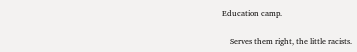Education camp.

    Serves them right, the little racists.